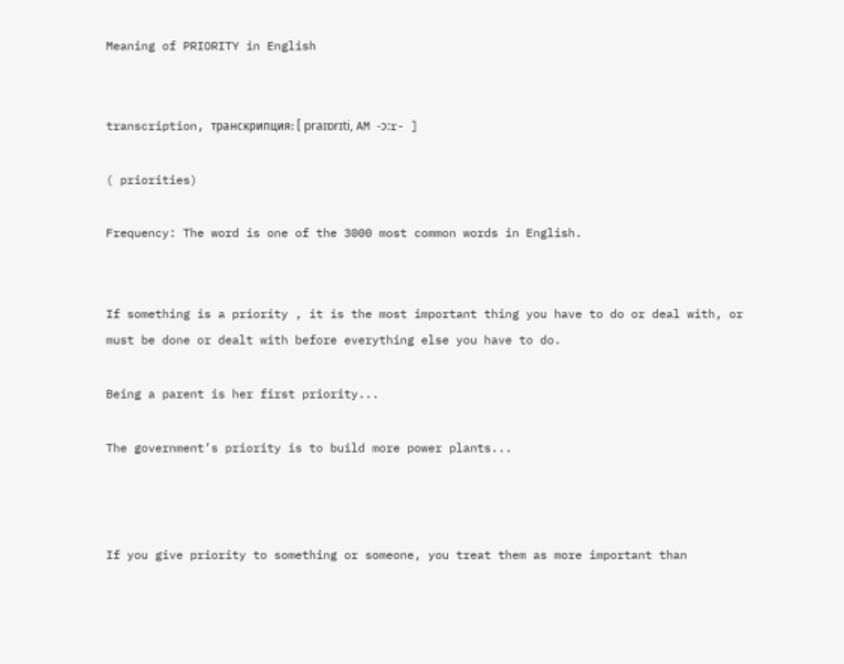Meaning of PRIORITY in English


transcription, транскрипция: [ praɪɒrɪti, AM -ɔ:r- ]

( priorities)

Frequency: The word is one of the 3000 most common words in English.


If something is a priority , it is the most important thing you have to do or deal with, or must be done or dealt with before everything else you have to do.

Being a parent is her first priority...

The government’s priority is to build more power plants...



If you give priority to something or someone, you treat them as more important than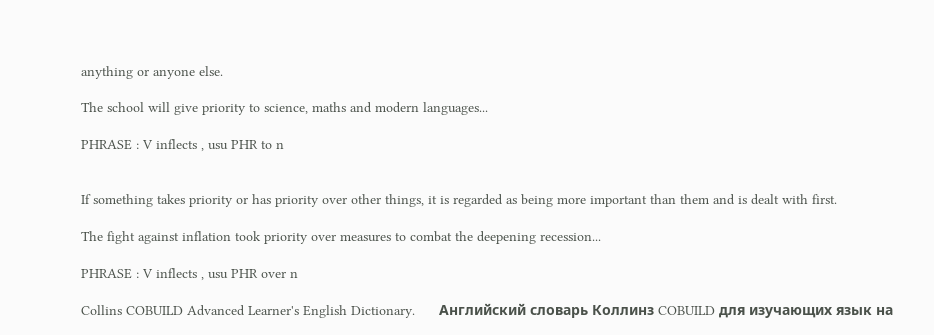anything or anyone else.

The school will give priority to science, maths and modern languages...

PHRASE : V inflects , usu PHR to n


If something takes priority or has priority over other things, it is regarded as being more important than them and is dealt with first.

The fight against inflation took priority over measures to combat the deepening recession...

PHRASE : V inflects , usu PHR over n

Collins COBUILD Advanced Learner's English Dictionary.      Английский словарь Коллинз COBUILD для изучающих язык на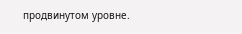продвинутом уровне.